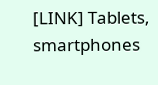[LINK] Tablets, smartphones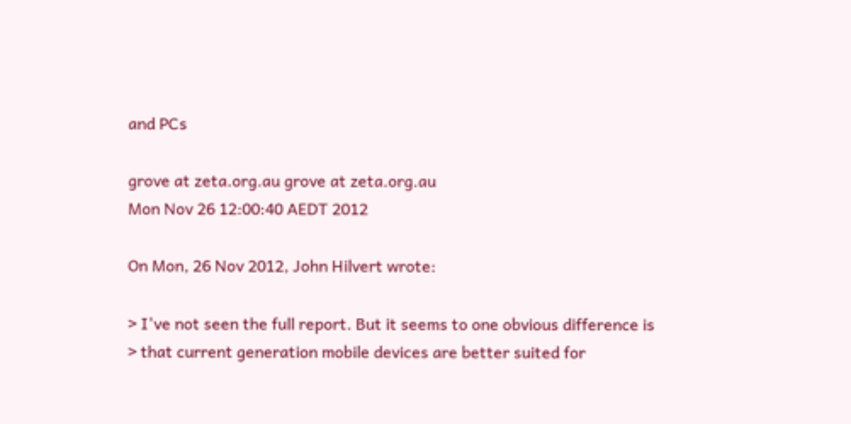and PCs

grove at zeta.org.au grove at zeta.org.au
Mon Nov 26 12:00:40 AEDT 2012

On Mon, 26 Nov 2012, John Hilvert wrote:

> I've not seen the full report. But it seems to one obvious difference is
> that current generation mobile devices are better suited for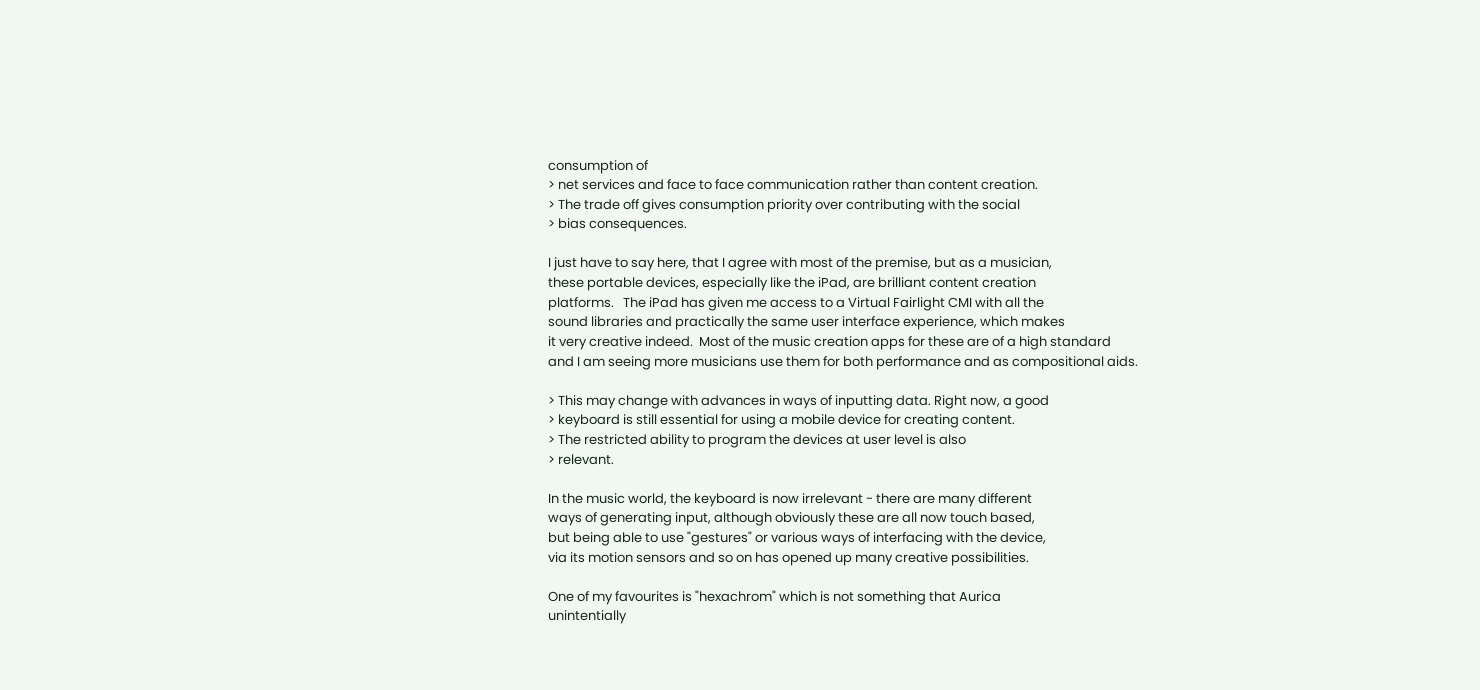consumption of
> net services and face to face communication rather than content creation.
> The trade off gives consumption priority over contributing with the social
> bias consequences.

I just have to say here, that I agree with most of the premise, but as a musician,
these portable devices, especially like the iPad, are brilliant content creation
platforms.   The iPad has given me access to a Virtual Fairlight CMI with all the
sound libraries and practically the same user interface experience, which makes
it very creative indeed.  Most of the music creation apps for these are of a high standard
and I am seeing more musicians use them for both performance and as compositional aids.

> This may change with advances in ways of inputting data. Right now, a good
> keyboard is still essential for using a mobile device for creating content.
> The restricted ability to program the devices at user level is also
> relevant.

In the music world, the keyboard is now irrelevant - there are many different
ways of generating input, although obviously these are all now touch based,
but being able to use "gestures" or various ways of interfacing with the device,
via its motion sensors and so on has opened up many creative possibilities.

One of my favourites is "hexachrom" which is not something that Aurica
unintentially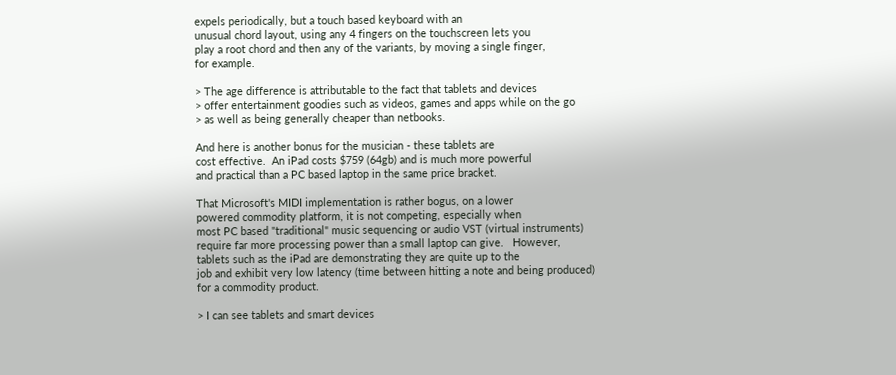expels periodically, but a touch based keyboard with an
unusual chord layout, using any 4 fingers on the touchscreen lets you
play a root chord and then any of the variants, by moving a single finger,
for example.

> The age difference is attributable to the fact that tablets and devices
> offer entertainment goodies such as videos, games and apps while on the go
> as well as being generally cheaper than netbooks.

And here is another bonus for the musician - these tablets are
cost effective.  An iPad costs $759 (64gb) and is much more powerful
and practical than a PC based laptop in the same price bracket.

That Microsoft's MIDI implementation is rather bogus, on a lower
powered commodity platform, it is not competing, especially when
most PC based "traditional" music sequencing or audio VST (virtual instruments)
require far more processing power than a small laptop can give.   However,
tablets such as the iPad are demonstrating they are quite up to the
job and exhibit very low latency (time between hitting a note and being produced)
for a commodity product.

> I can see tablets and smart devices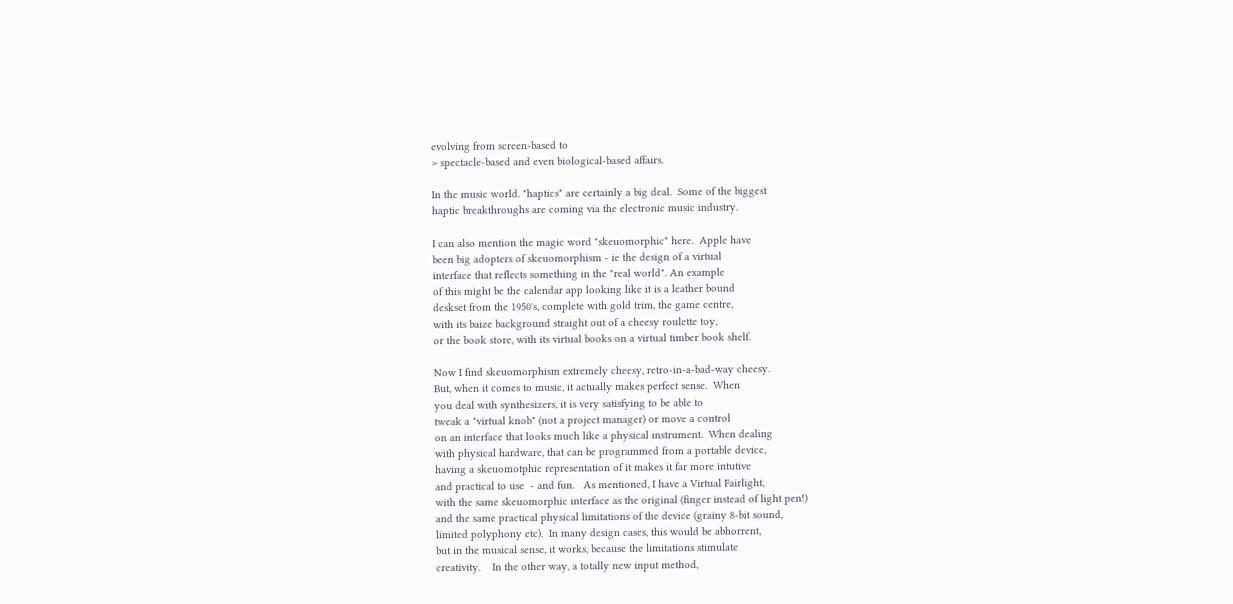evolving from screen-based to
> spectacle-based and even biological-based affairs.

In the music world. "haptics" are certainly a big deal.  Some of the biggest
haptic breakthroughs are coming via the electronic music industry.

I can also mention the magic word "skeuomorphic" here.  Apple have
been big adopters of skeuomorphism - ie the design of a virtual
interface that reflects something in the "real world". An example
of this might be the calendar app looking like it is a leather bound
deskset from the 1950's, complete with gold trim, the game centre,
with its baize background straight out of a cheesy roulette toy,
or the book store, with its virtual books on a virtual timber book shelf.

Now I find skeuomorphism extremely cheesy, retro-in-a-bad-way cheesy.
But, when it comes to music, it actually makes perfect sense.  When
you deal with synthesizers, it is very satisfying to be able to
tweak a "virtual knob" (not a project manager) or move a control
on an interface that looks much like a physical instrument.  When dealing
with physical hardware, that can be programmed from a portable device,
having a skeuomotphic representation of it makes it far more intutive
and practical to use  - and fun.   As mentioned, I have a Virtual Fairlight,
with the same skeuomorphic interface as the original (finger instead of light pen!)
and the same practical physical limitations of the device (grainy 8-bit sound,
limited polyphony etc).  In many design cases, this would be abhorrent,
but in the musical sense, it works, because the limitations stimulate
creativity.    In the other way, a totally new input method,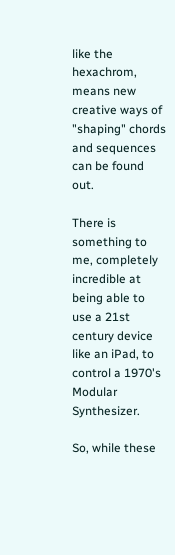like the
hexachrom, means new creative ways of "shaping" chords and sequences
can be found out.

There is something to me, completely incredible at being able to
use a 21st century device like an iPad, to control a 1970's Modular Synthesizer.

So, while these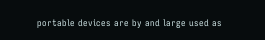portable devices are by and large used as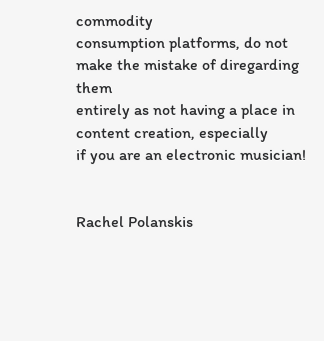commodity
consumption platforms, do not make the mistake of diregarding them
entirely as not having a place in content creation, especially
if you are an electronic musician!


Rachel Polanskis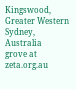Kingswood, Greater Western Sydney, Australia
grove at zeta.org.au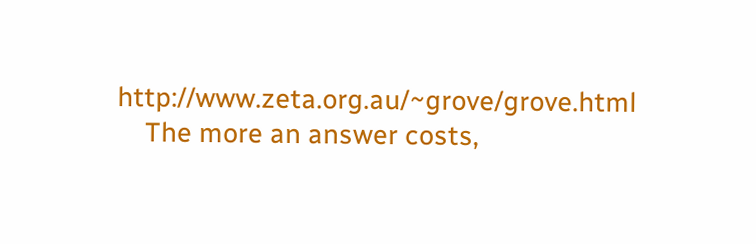http://www.zeta.org.au/~grove/grove.html
    The more an answer costs,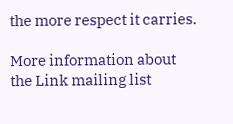the more respect it carries.

More information about the Link mailing list